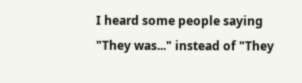I heard some people saying "They was..." instead of "They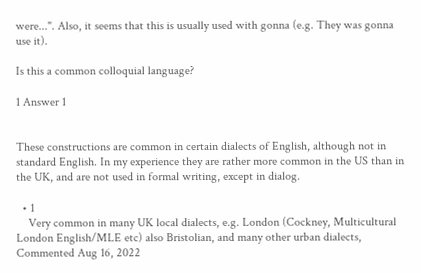were...". Also, it seems that this is usually used with gonna (e.g. They was gonna use it).

Is this a common colloquial language?

1 Answer 1


These constructions are common in certain dialects of English, although not in standard English. In my experience they are rather more common in the US than in the UK, and are not used in formal writing, except in dialog.

  • 1
    Very common in many UK local dialects, e.g. London (Cockney, Multicultural London English/MLE etc) also Bristolian, and many other urban dialects, Commented Aug 16, 2022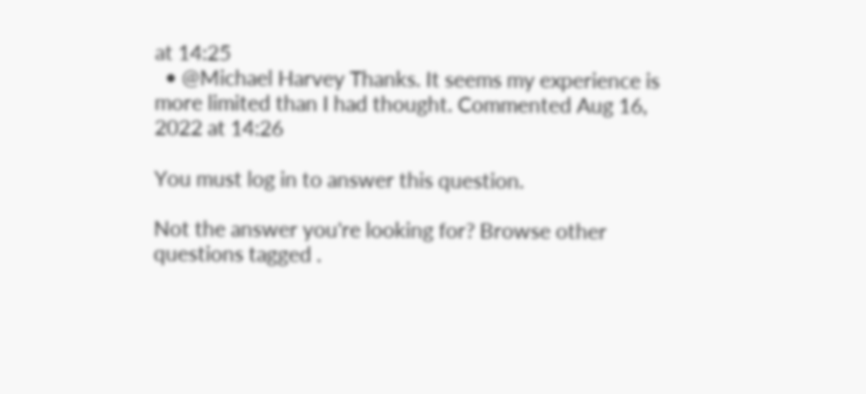at 14:25
  • @Michael Harvey Thanks. It seems my experience is more limited than I had thought. Commented Aug 16, 2022 at 14:26

You must log in to answer this question.

Not the answer you're looking for? Browse other questions tagged .